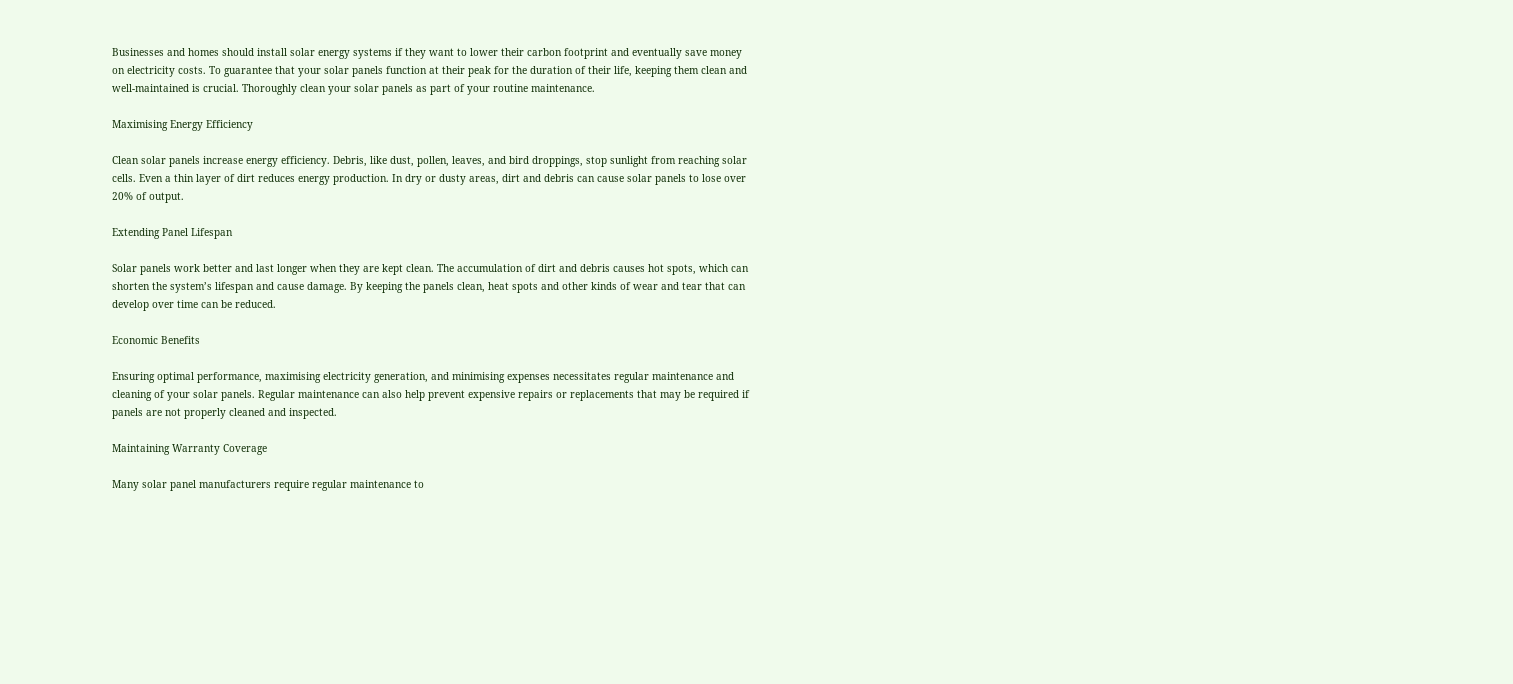Businesses and homes should install solar energy systems if they want to lower their carbon footprint and eventually save money on electricity costs. To guarantee that your solar panels function at their peak for the duration of their life, keeping them clean and well-maintained is crucial. Thoroughly clean your solar panels as part of your routine maintenance.

Maximising Energy Efficiency

Clean solar panels increase energy efficiency. Debris, like dust, pollen, leaves, and bird droppings, stop sunlight from reaching solar cells. Even a thin layer of dirt reduces energy production. In dry or dusty areas, dirt and debris can cause solar panels to lose over 20% of output.

Extending Panel Lifespan

Solar panels work better and last longer when they are kept clean. The accumulation of dirt and debris causes hot spots, which can shorten the system’s lifespan and cause damage. By keeping the panels clean, heat spots and other kinds of wear and tear that can develop over time can be reduced.

Economic Benefits

Ensuring optimal performance, maximising electricity generation, and minimising expenses necessitates regular maintenance and cleaning of your solar panels. Regular maintenance can also help prevent expensive repairs or replacements that may be required if panels are not properly cleaned and inspected.

Maintaining Warranty Coverage

Many solar panel manufacturers require regular maintenance to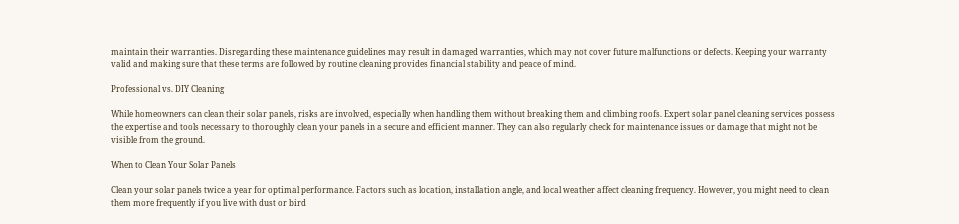maintain their warranties. Disregarding these maintenance guidelines may result in damaged warranties, which may not cover future malfunctions or defects. Keeping your warranty valid and making sure that these terms are followed by routine cleaning provides financial stability and peace of mind.

Professional vs. DIY Cleaning

While homeowners can clean their solar panels, risks are involved, especially when handling them without breaking them and climbing roofs. Expert solar panel cleaning services possess the expertise and tools necessary to thoroughly clean your panels in a secure and efficient manner. They can also regularly check for maintenance issues or damage that might not be visible from the ground.

When to Clean Your Solar Panels

Clean your solar panels twice a year for optimal performance. Factors such as location, installation angle, and local weather affect cleaning frequency. However, you might need to clean them more frequently if you live with dust or bird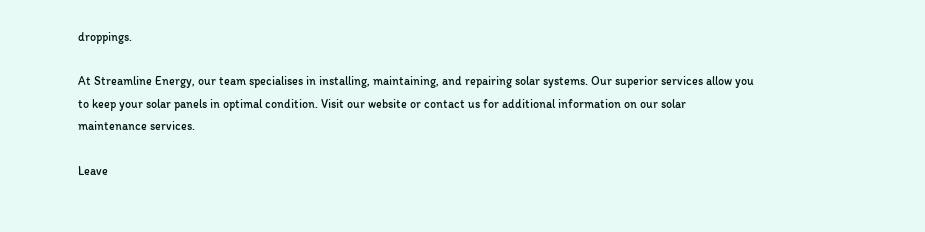droppings.

At Streamline Energy, our team specialises in installing, maintaining, and repairing solar systems. Our superior services allow you to keep your solar panels in optimal condition. Visit our website or contact us for additional information on our solar maintenance services.

Leave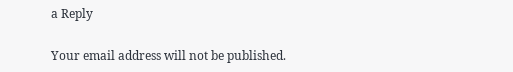a Reply

Your email address will not be published.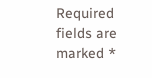Required fields are marked *